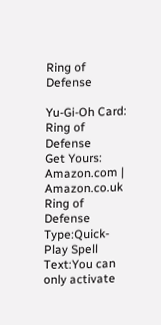Ring of Defense

Yu-Gi-Oh Card: Ring of Defense
Get Yours: Amazon.com | Amazon.co.uk
Ring of Defense
Type:Quick-Play Spell
Text:You can only activate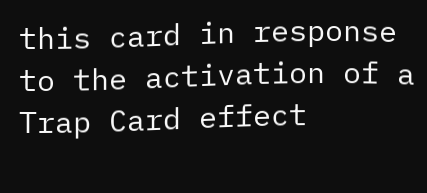this card in response to the activation of a Trap Card effect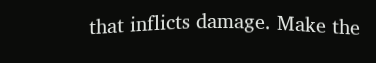that inflicts damage. Make the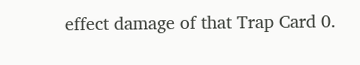effect damage of that Trap Card 0.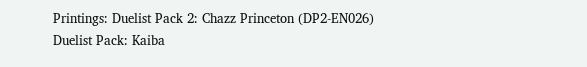Printings: Duelist Pack 2: Chazz Princeton (DP2-EN026)
Duelist Pack: Kaiba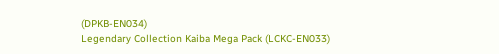(DPKB-EN034)
Legendary Collection Kaiba Mega Pack (LCKC-EN033)